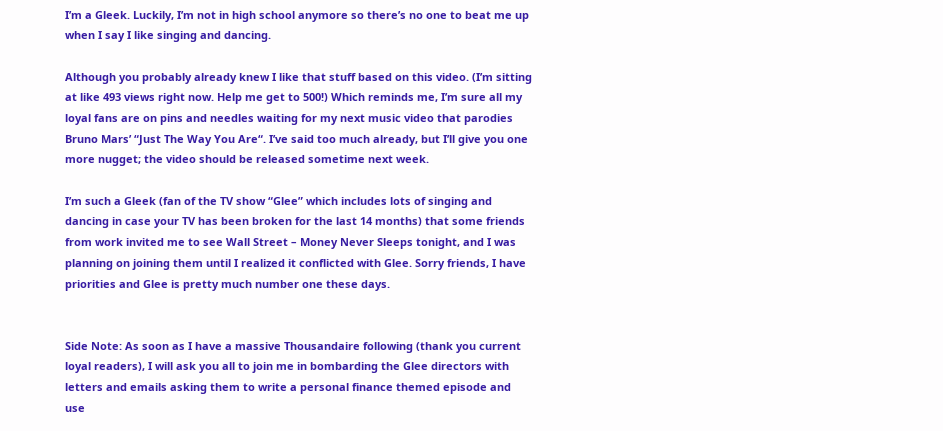I’m a Gleek. Luckily, I’m not in high school anymore so there’s no one to beat me up when I say I like singing and dancing.

Although you probably already knew I like that stuff based on this video. (I’m sitting at like 493 views right now. Help me get to 500!) Which reminds me, I’m sure all my loyal fans are on pins and needles waiting for my next music video that parodies Bruno Mars’ “Just The Way You Are“. I’ve said too much already, but I’ll give you one more nugget; the video should be released sometime next week.

I’m such a Gleek (fan of the TV show “Glee” which includes lots of singing and dancing in case your TV has been broken for the last 14 months) that some friends from work invited me to see Wall Street – Money Never Sleeps tonight, and I was planning on joining them until I realized it conflicted with Glee. Sorry friends, I have priorities and Glee is pretty much number one these days.


Side Note: As soon as I have a massive Thousandaire following (thank you current loyal readers), I will ask you all to join me in bombarding the Glee directors with letters and emails asking them to write a personal finance themed episode and use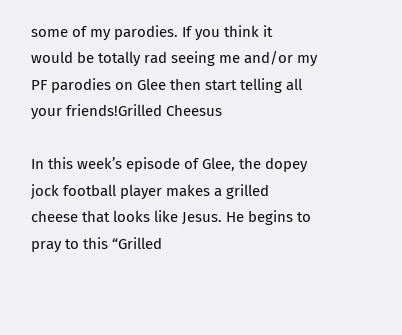some of my parodies. If you think it would be totally rad seeing me and/or my PF parodies on Glee then start telling all your friends!Grilled Cheesus

In this week’s episode of Glee, the dopey jock football player makes a grilled cheese that looks like Jesus. He begins to pray to this “Grilled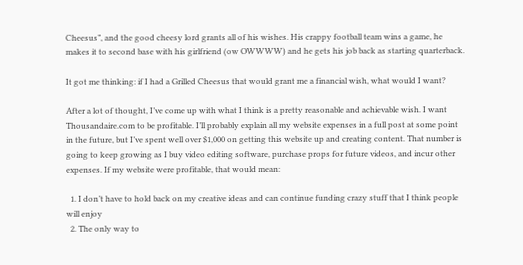Cheesus”, and the good cheesy lord grants all of his wishes. His crappy football team wins a game, he makes it to second base with his girlfriend (ow OWWWW) and he gets his job back as starting quarterback.

It got me thinking: if I had a Grilled Cheesus that would grant me a financial wish, what would I want?

After a lot of thought, I’ve come up with what I think is a pretty reasonable and achievable wish. I want Thousandaire.com to be profitable. I’ll probably explain all my website expenses in a full post at some point in the future, but I’ve spent well over $1,000 on getting this website up and creating content. That number is going to keep growing as I buy video editing software, purchase props for future videos, and incur other expenses. If my website were profitable, that would mean:

  1. I don’t have to hold back on my creative ideas and can continue funding crazy stuff that I think people will enjoy
  2. The only way to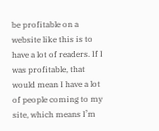be profitable on a website like this is to have a lot of readers. If I was profitable, that would mean I have a lot of people coming to my site, which means I’m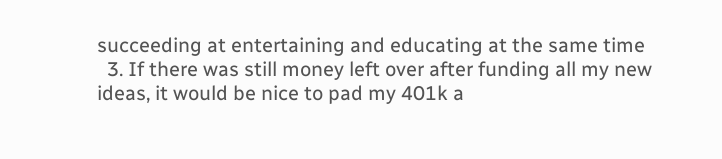succeeding at entertaining and educating at the same time
  3. If there was still money left over after funding all my new ideas, it would be nice to pad my 401k a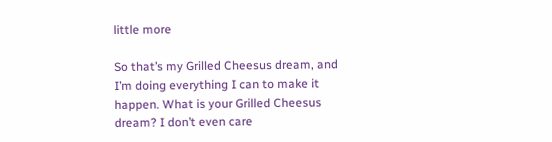little more

So that’s my Grilled Cheesus dream, and I’m doing everything I can to make it happen. What is your Grilled Cheesus dream? I don’t even care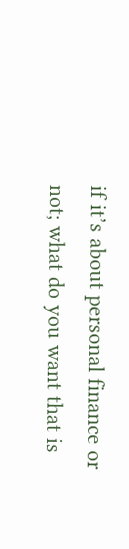if it’s about personal finance or not; what do you want that is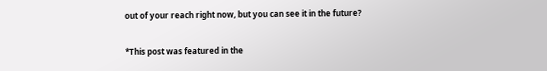out of your reach right now, but you can see it in the future?

*This post was featured in the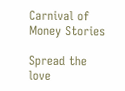Carnival of Money Stories

Spread the love